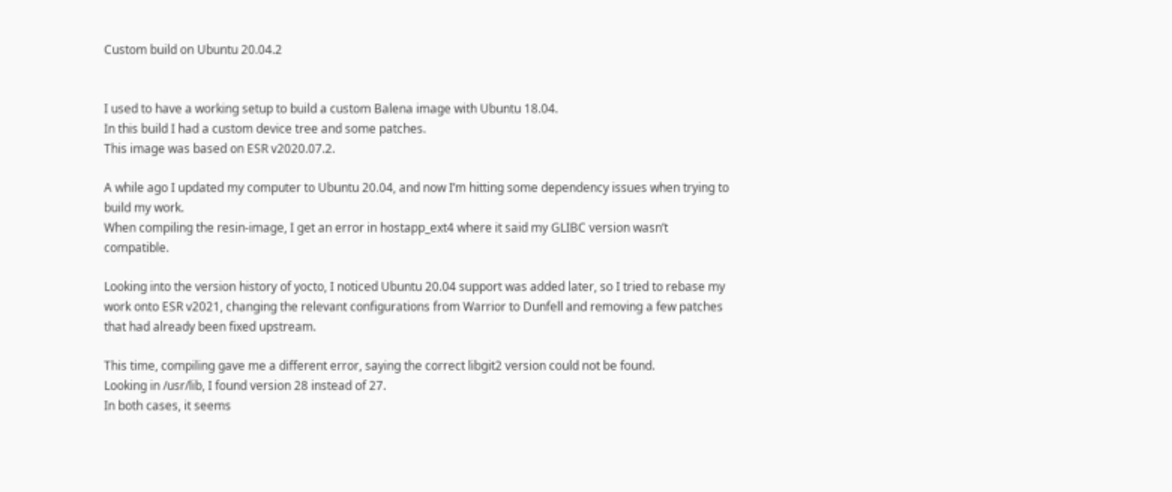Custom build on Ubuntu 20.04.2


I used to have a working setup to build a custom Balena image with Ubuntu 18.04.
In this build I had a custom device tree and some patches.
This image was based on ESR v2020.07.2.

A while ago I updated my computer to Ubuntu 20.04, and now I’m hitting some dependency issues when trying to build my work.
When compiling the resin-image, I get an error in hostapp_ext4 where it said my GLIBC version wasn’t compatible.

Looking into the version history of yocto, I noticed Ubuntu 20.04 support was added later, so I tried to rebase my work onto ESR v2021, changing the relevant configurations from Warrior to Dunfell and removing a few patches that had already been fixed upstream.

This time, compiling gave me a different error, saying the correct libgit2 version could not be found.
Looking in /usr/lib, I found version 28 instead of 27.
In both cases, it seems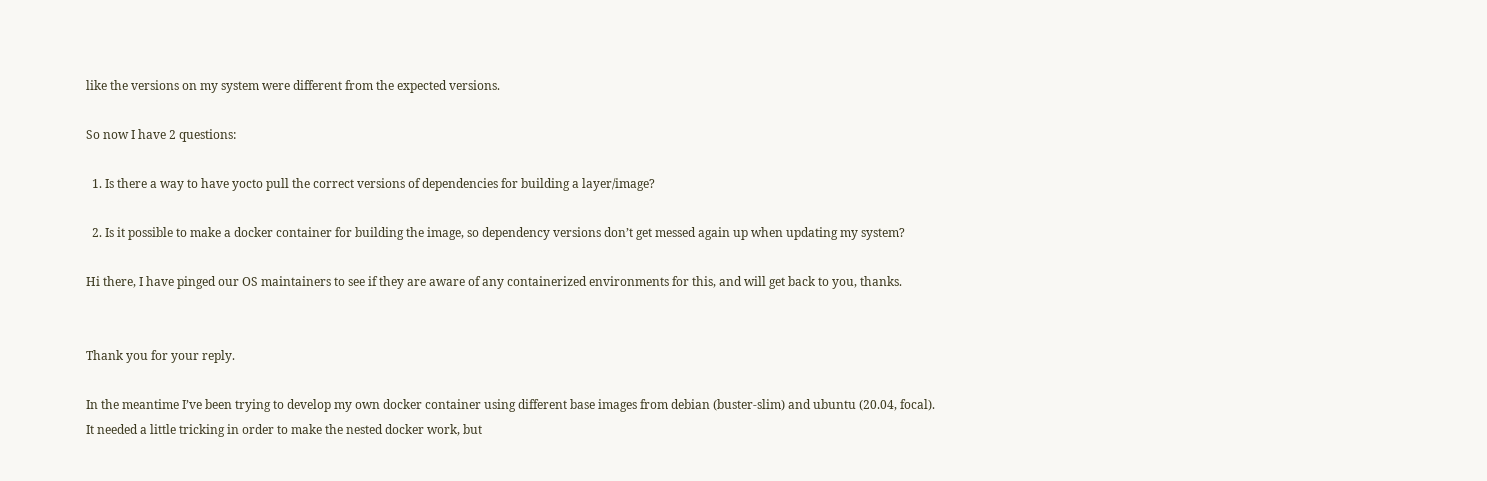like the versions on my system were different from the expected versions.

So now I have 2 questions:

  1. Is there a way to have yocto pull the correct versions of dependencies for building a layer/image?

  2. Is it possible to make a docker container for building the image, so dependency versions don’t get messed again up when updating my system?

Hi there, I have pinged our OS maintainers to see if they are aware of any containerized environments for this, and will get back to you, thanks.


Thank you for your reply.

In the meantime I’ve been trying to develop my own docker container using different base images from debian (buster-slim) and ubuntu (20.04, focal).
It needed a little tricking in order to make the nested docker work, but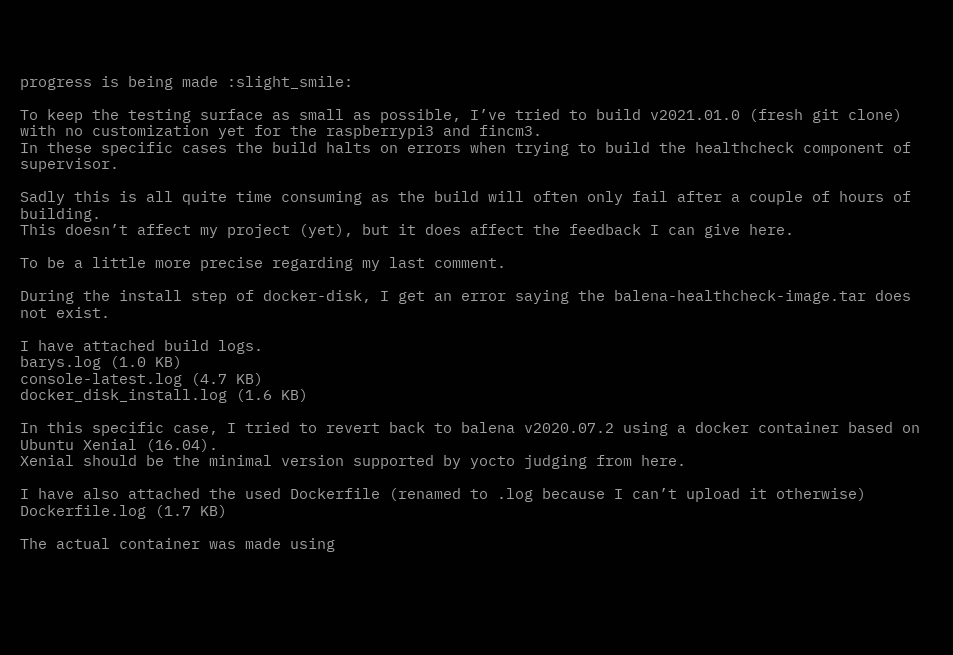progress is being made :slight_smile:

To keep the testing surface as small as possible, I’ve tried to build v2021.01.0 (fresh git clone) with no customization yet for the raspberrypi3 and fincm3.
In these specific cases the build halts on errors when trying to build the healthcheck component of supervisor.

Sadly this is all quite time consuming as the build will often only fail after a couple of hours of building.
This doesn’t affect my project (yet), but it does affect the feedback I can give here.

To be a little more precise regarding my last comment.

During the install step of docker-disk, I get an error saying the balena-healthcheck-image.tar does not exist.

I have attached build logs.
barys.log (1.0 KB)
console-latest.log (4.7 KB)
docker_disk_install.log (1.6 KB)

In this specific case, I tried to revert back to balena v2020.07.2 using a docker container based on Ubuntu Xenial (16.04).
Xenial should be the minimal version supported by yocto judging from here.

I have also attached the used Dockerfile (renamed to .log because I can’t upload it otherwise)
Dockerfile.log (1.7 KB)

The actual container was made using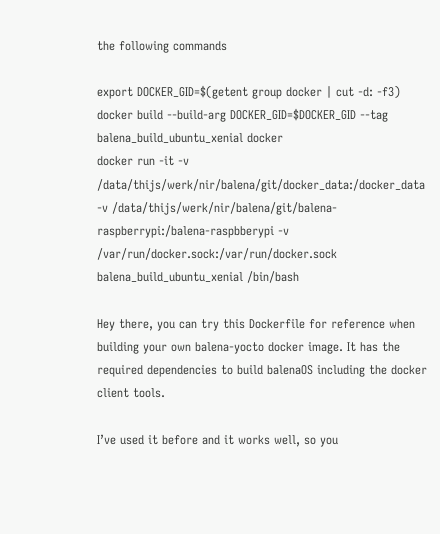the following commands

export DOCKER_GID=$(getent group docker | cut -d: -f3)
docker build --build-arg DOCKER_GID=$DOCKER_GID --tag balena_build_ubuntu_xenial docker
docker run -it -v /data/thijs/werk/nir/balena/git/docker_data:/docker_data -v /data/thijs/werk/nir/balena/git/balena-raspberrypi:/balena-raspbberypi -v /var/run/docker.sock:/var/run/docker.sock balena_build_ubuntu_xenial /bin/bash

Hey there, you can try this Dockerfile for reference when building your own balena-yocto docker image. It has the required dependencies to build balenaOS including the docker client tools.

I’ve used it before and it works well, so you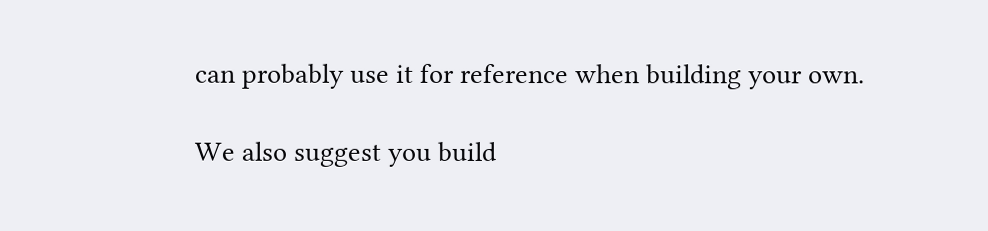can probably use it for reference when building your own.

We also suggest you build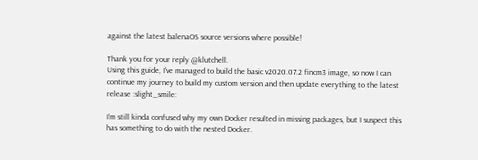against the latest balenaOS source versions where possible!

Thank you for your reply @klutchell.
Using this guide, I’ve managed to build the basic v2020.07.2 fincm3 image, so now I can continue my journey to build my custom version and then update everything to the latest release :slight_smile:

I’m still kinda confused why my own Docker resulted in missing packages, but I suspect this has something to do with the nested Docker.